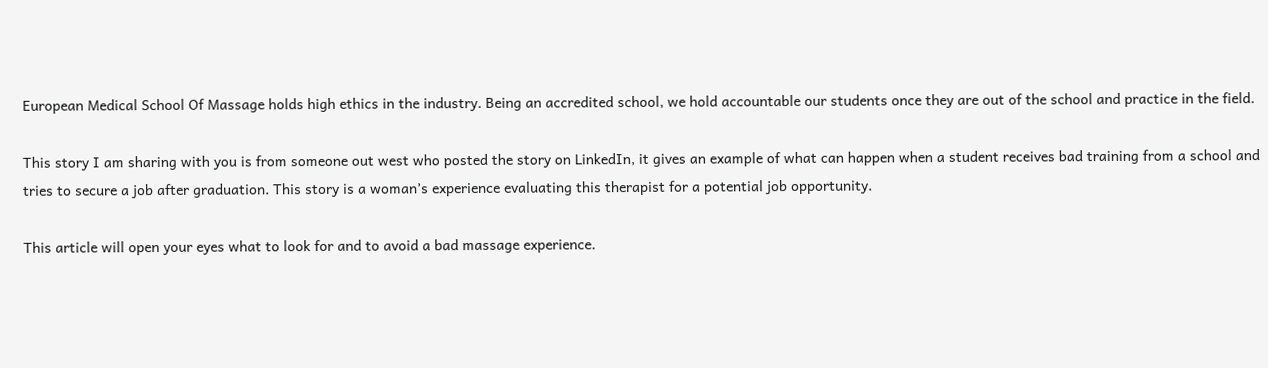European Medical School Of Massage holds high ethics in the industry. Being an accredited school, we hold accountable our students once they are out of the school and practice in the field.

This story I am sharing with you is from someone out west who posted the story on LinkedIn, it gives an example of what can happen when a student receives bad training from a school and tries to secure a job after graduation. This story is a woman’s experience evaluating this therapist for a potential job opportunity.

This article will open your eyes what to look for and to avoid a bad massage experience.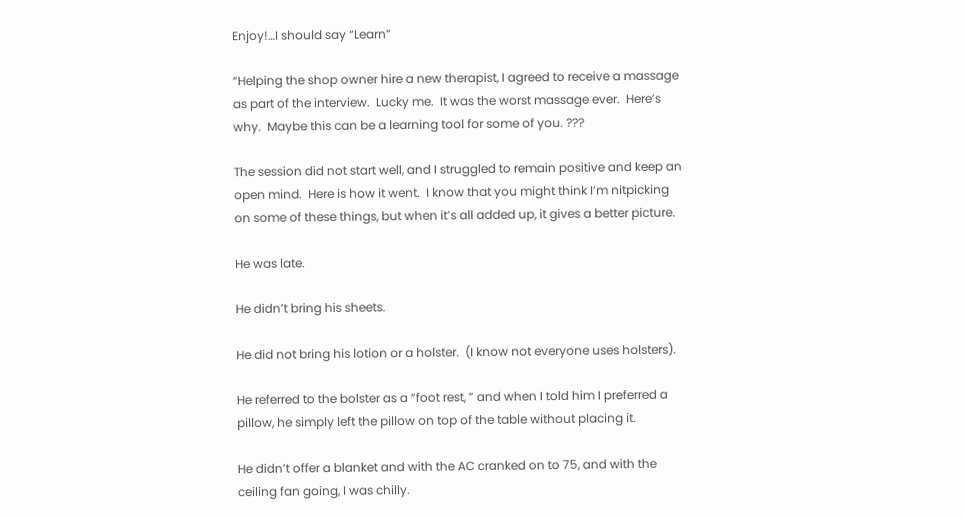Enjoy!…I should say “Learn”

“Helping the shop owner hire a new therapist, I agreed to receive a massage as part of the interview.  Lucky me.  It was the worst massage ever.  Here’s why.  Maybe this can be a learning tool for some of you. ???

The session did not start well, and I struggled to remain positive and keep an open mind.  Here is how it went.  I know that you might think I’m nitpicking on some of these things, but when it’s all added up, it gives a better picture.

He was late.

He didn’t bring his sheets.

He did not bring his lotion or a holster.  (I know not everyone uses holsters).

He referred to the bolster as a “foot rest, ” and when I told him I preferred a pillow, he simply left the pillow on top of the table without placing it.

He didn’t offer a blanket and with the AC cranked on to 75, and with the ceiling fan going, I was chilly.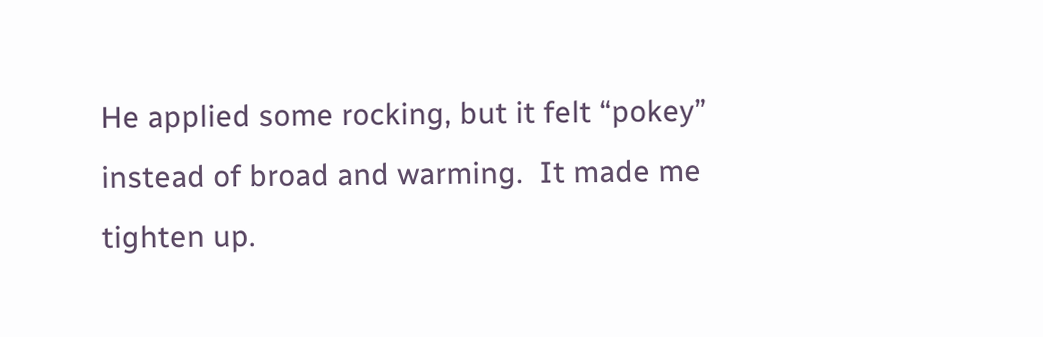He applied some rocking, but it felt “pokey” instead of broad and warming.  It made me tighten up.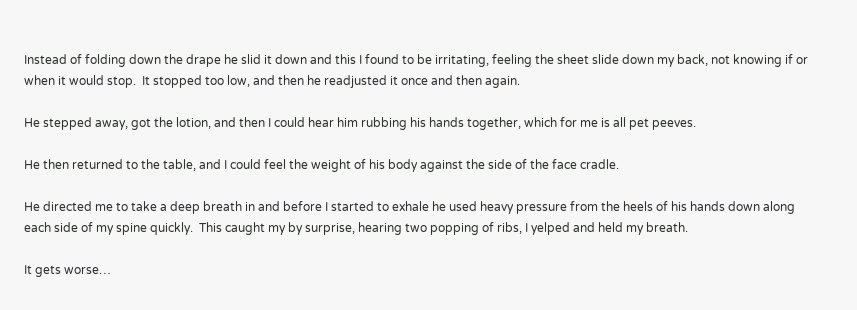Instead of folding down the drape he slid it down and this I found to be irritating, feeling the sheet slide down my back, not knowing if or when it would stop.  It stopped too low, and then he readjusted it once and then again.

He stepped away, got the lotion, and then I could hear him rubbing his hands together, which for me is all pet peeves.

He then returned to the table, and I could feel the weight of his body against the side of the face cradle.

He directed me to take a deep breath in and before I started to exhale he used heavy pressure from the heels of his hands down along each side of my spine quickly.  This caught my by surprise, hearing two popping of ribs, I yelped and held my breath.

It gets worse…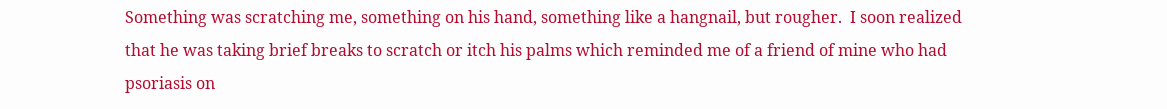Something was scratching me, something on his hand, something like a hangnail, but rougher.  I soon realized that he was taking brief breaks to scratch or itch his palms which reminded me of a friend of mine who had psoriasis on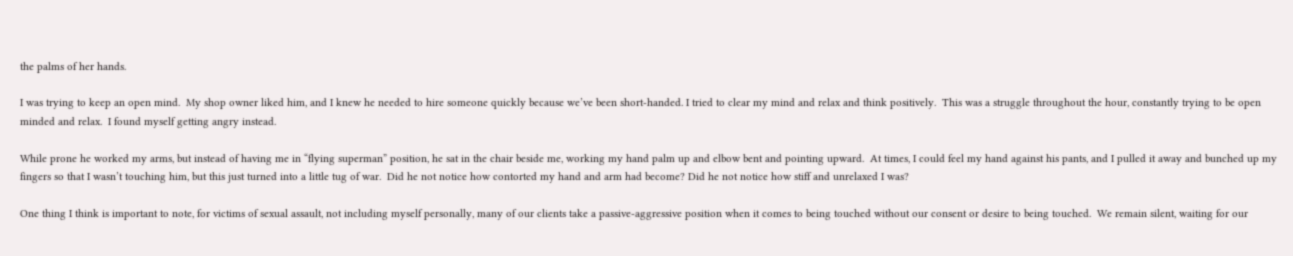the palms of her hands.

I was trying to keep an open mind.  My shop owner liked him, and I knew he needed to hire someone quickly because we’ve been short-handed. I tried to clear my mind and relax and think positively.  This was a struggle throughout the hour, constantly trying to be open minded and relax.  I found myself getting angry instead.

While prone he worked my arms, but instead of having me in “flying superman” position, he sat in the chair beside me, working my hand palm up and elbow bent and pointing upward.  At times, I could feel my hand against his pants, and I pulled it away and bunched up my fingers so that I wasn’t touching him, but this just turned into a little tug of war.  Did he not notice how contorted my hand and arm had become? Did he not notice how stiff and unrelaxed I was?

One thing I think is important to note, for victims of sexual assault, not including myself personally, many of our clients take a passive-aggressive position when it comes to being touched without our consent or desire to being touched.  We remain silent, waiting for our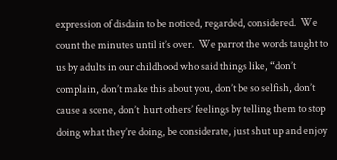expression of disdain to be noticed, regarded, considered.  We count the minutes until it’s over.  We parrot the words taught to us by adults in our childhood who said things like, “don’t complain, don’t make this about you, don’t be so selfish, don’t cause a scene, don’t  hurt others’ feelings by telling them to stop doing what they’re doing, be considerate, just shut up and enjoy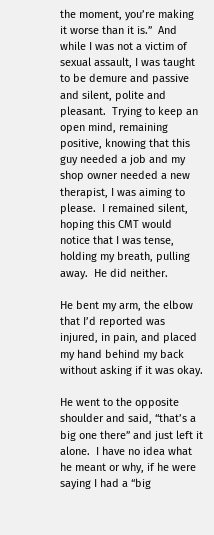the moment, you’re making it worse than it is.”  And while I was not a victim of sexual assault, I was taught to be demure and passive and silent, polite and pleasant.  Trying to keep an open mind, remaining positive, knowing that this guy needed a job and my shop owner needed a new therapist, I was aiming to please.  I remained silent, hoping this CMT would notice that I was tense, holding my breath, pulling away.  He did neither.

He bent my arm, the elbow that I’d reported was injured, in pain, and placed my hand behind my back without asking if it was okay.

He went to the opposite shoulder and said, “that’s a big one there” and just left it alone.  I have no idea what he meant or why, if he were saying I had a “big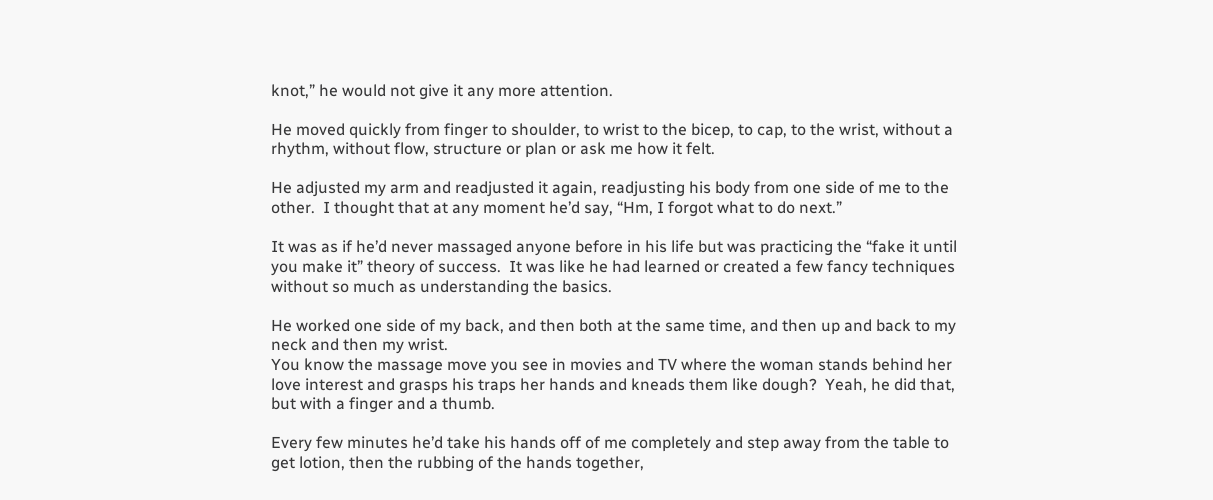knot,” he would not give it any more attention.

He moved quickly from finger to shoulder, to wrist to the bicep, to cap, to the wrist, without a rhythm, without flow, structure or plan or ask me how it felt.

He adjusted my arm and readjusted it again, readjusting his body from one side of me to the other.  I thought that at any moment he’d say, “Hm, I forgot what to do next.”

It was as if he’d never massaged anyone before in his life but was practicing the “fake it until you make it” theory of success.  It was like he had learned or created a few fancy techniques without so much as understanding the basics.

He worked one side of my back, and then both at the same time, and then up and back to my neck and then my wrist.
You know the massage move you see in movies and TV where the woman stands behind her love interest and grasps his traps her hands and kneads them like dough?  Yeah, he did that, but with a finger and a thumb.

Every few minutes he’d take his hands off of me completely and step away from the table to get lotion, then the rubbing of the hands together,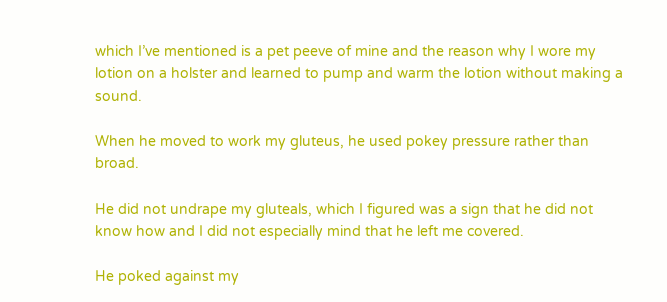which I’ve mentioned is a pet peeve of mine and the reason why I wore my lotion on a holster and learned to pump and warm the lotion without making a sound.

When he moved to work my gluteus, he used pokey pressure rather than broad.

He did not undrape my gluteals, which I figured was a sign that he did not know how and I did not especially mind that he left me covered.

He poked against my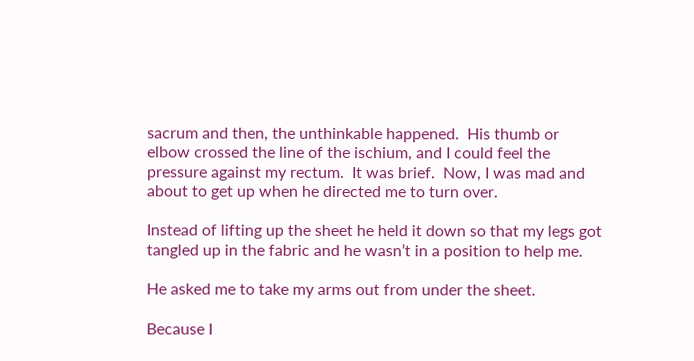sacrum and then, the unthinkable happened.  His thumb or elbow crossed the line of the ischium, and I could feel the pressure against my rectum.  It was brief.  Now, I was mad and about to get up when he directed me to turn over.

Instead of lifting up the sheet he held it down so that my legs got tangled up in the fabric and he wasn’t in a position to help me.

He asked me to take my arms out from under the sheet.

Because I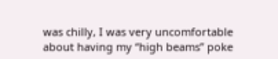was chilly, I was very uncomfortable about having my “high beams” poke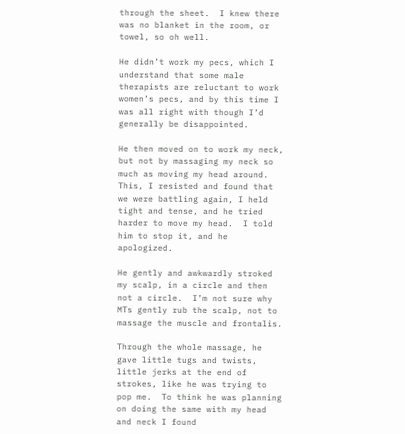through the sheet.  I knew there was no blanket in the room, or towel, so oh well.

He didn’t work my pecs, which I understand that some male therapists are reluctant to work women’s pecs, and by this time I was all right with though I’d generally be disappointed.

He then moved on to work my neck, but not by massaging my neck so much as moving my head around.  This, I resisted and found that we were battling again, I held tight and tense, and he tried harder to move my head.  I told him to stop it, and he apologized.

He gently and awkwardly stroked my scalp, in a circle and then not a circle.  I’m not sure why MTs gently rub the scalp, not to massage the muscle and frontalis.

Through the whole massage, he gave little tugs and twists, little jerks at the end of strokes, like he was trying to pop me.  To think he was planning on doing the same with my head and neck I found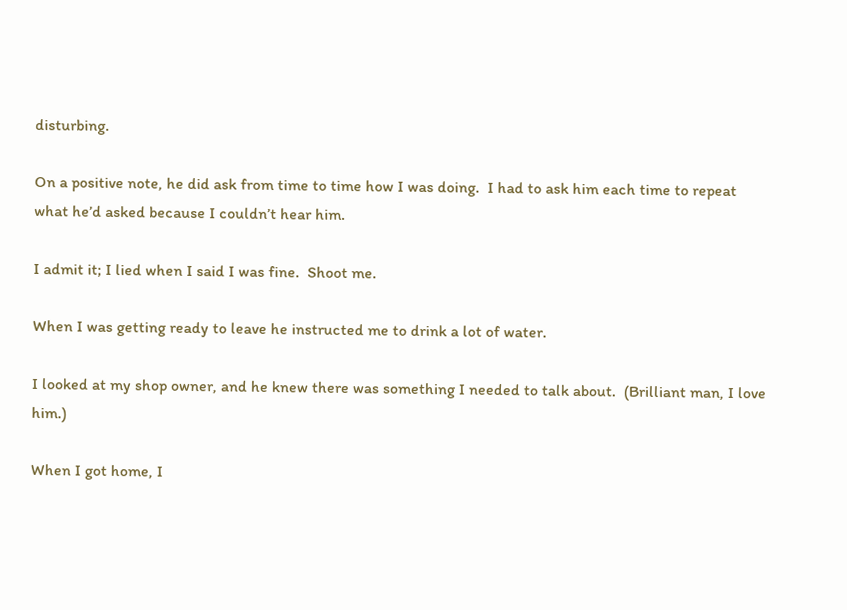disturbing.

On a positive note, he did ask from time to time how I was doing.  I had to ask him each time to repeat what he’d asked because I couldn’t hear him.

I admit it; I lied when I said I was fine.  Shoot me.

When I was getting ready to leave he instructed me to drink a lot of water.

I looked at my shop owner, and he knew there was something I needed to talk about.  (Brilliant man, I love him.)

When I got home, I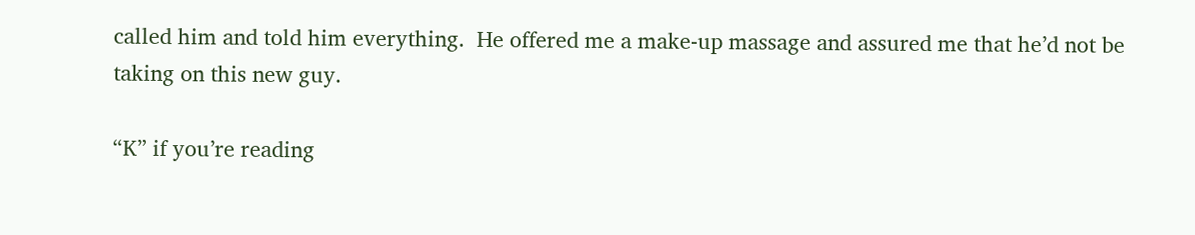called him and told him everything.  He offered me a make-up massage and assured me that he’d not be taking on this new guy.

“K” if you’re reading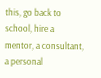this, go back to school, hire a mentor, a consultant, a personal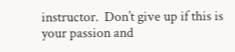instructor.  Don’t give up if this is your passion and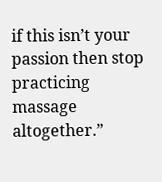if this isn’t your passion then stop practicing massage altogether.”